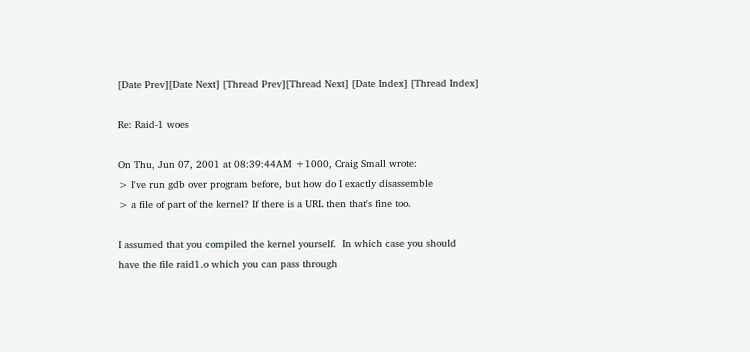[Date Prev][Date Next] [Thread Prev][Thread Next] [Date Index] [Thread Index]

Re: Raid-1 woes

On Thu, Jun 07, 2001 at 08:39:44AM +1000, Craig Small wrote:
> I've run gdb over program before, but how do I exactly disassemble
> a file of part of the kernel? If there is a URL then that's fine too.

I assumed that you compiled the kernel yourself.  In which case you should
have the file raid1.o which you can pass through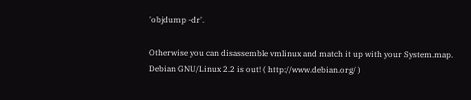'objdump -dr'.

Otherwise you can disassemble vmlinux and match it up with your System.map.
Debian GNU/Linux 2.2 is out! ( http://www.debian.org/ )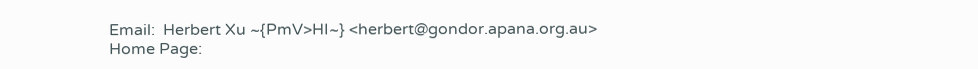Email:  Herbert Xu ~{PmV>HI~} <herbert@gondor.apana.org.au>
Home Page: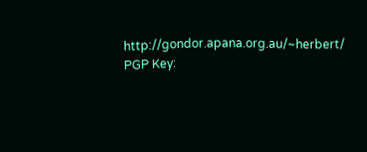http://gondor.apana.org.au/~herbert/
PGP Key: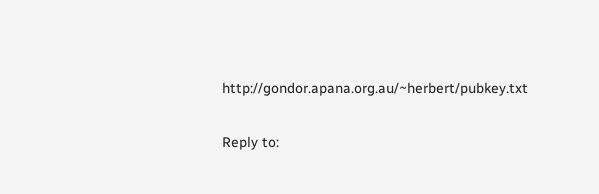http://gondor.apana.org.au/~herbert/pubkey.txt

Reply to: